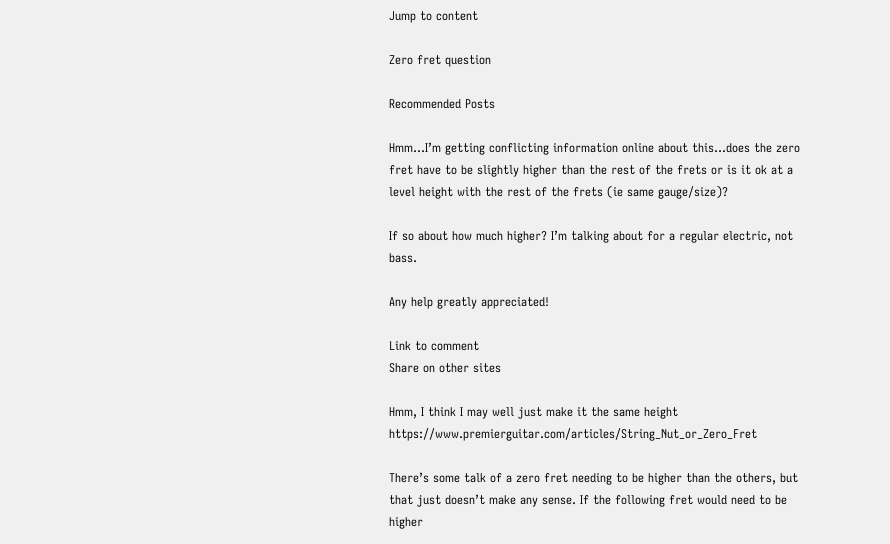Jump to content

Zero fret question

Recommended Posts

Hmm...I’m getting conflicting information online about this...does the zero fret have to be slightly higher than the rest of the frets or is it ok at a level height with the rest of the frets (ie same gauge/size)?

If so about how much higher? I’m talking about for a regular electric, not bass.

Any help greatly appreciated!

Link to comment
Share on other sites

Hmm, I think I may well just make it the same height https://www.premierguitar.com/articles/String_Nut_or_Zero_Fret

There’s some talk of a zero fret needing to be higher than the others, but that just doesn’t make any sense. If the following fret would need to be higher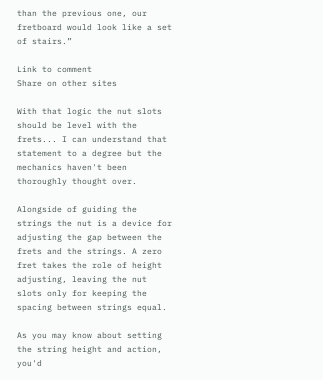than the previous one, our fretboard would look like a set of stairs.”

Link to comment
Share on other sites

With that logic the nut slots should be level with the frets... I can understand that statement to a degree but the mechanics haven't been thoroughly thought over.

Alongside of guiding the strings the nut is a device for adjusting the gap between the frets and the strings. A zero fret takes the role of height adjusting, leaving the nut slots only for keeping the spacing between strings equal.

As you may know about setting the string height and action, you'd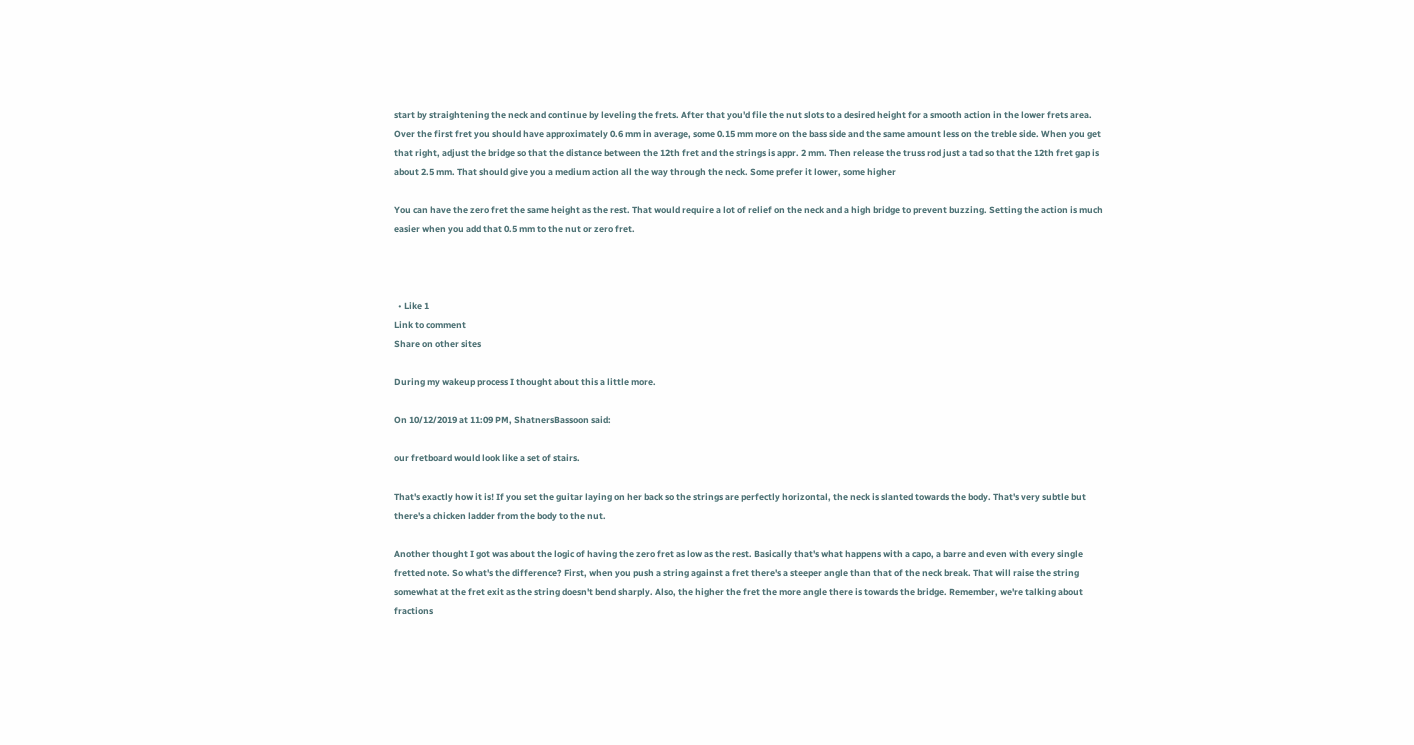start by straightening the neck and continue by leveling the frets. After that you'd file the nut slots to a desired height for a smooth action in the lower frets area. Over the first fret you should have approximately 0.6 mm in average, some 0.15 mm more on the bass side and the same amount less on the treble side. When you get that right, adjust the bridge so that the distance between the 12th fret and the strings is appr. 2 mm. Then release the truss rod just a tad so that the 12th fret gap is about 2.5 mm. That should give you a medium action all the way through the neck. Some prefer it lower, some higher

You can have the zero fret the same height as the rest. That would require a lot of relief on the neck and a high bridge to prevent buzzing. Setting the action is much easier when you add that 0.5 mm to the nut or zero fret.



  • Like 1
Link to comment
Share on other sites

During my wakeup process I thought about this a little more.

On 10/12/2019 at 11:09 PM, ShatnersBassoon said:

our fretboard would look like a set of stairs.

That's exactly how it is! If you set the guitar laying on her back so the strings are perfectly horizontal, the neck is slanted towards the body. That's very subtle but there's a chicken ladder from the body to the nut.

Another thought I got was about the logic of having the zero fret as low as the rest. Basically that's what happens with a capo, a barre and even with every single fretted note. So what's the difference? First, when you push a string against a fret there's a steeper angle than that of the neck break. That will raise the string somewhat at the fret exit as the string doesn't bend sharply. Also, the higher the fret the more angle there is towards the bridge. Remember, we're talking about fractions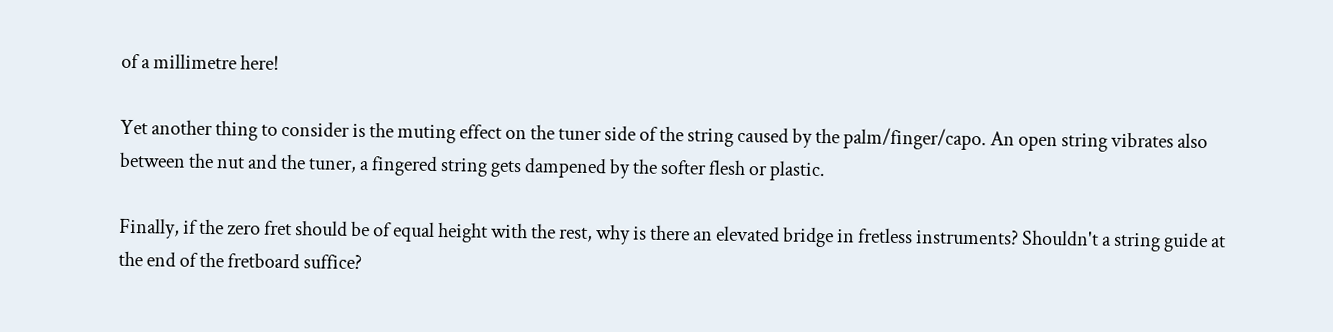of a millimetre here!

Yet another thing to consider is the muting effect on the tuner side of the string caused by the palm/finger/capo. An open string vibrates also between the nut and the tuner, a fingered string gets dampened by the softer flesh or plastic.

Finally, if the zero fret should be of equal height with the rest, why is there an elevated bridge in fretless instruments? Shouldn't a string guide at the end of the fretboard suffice?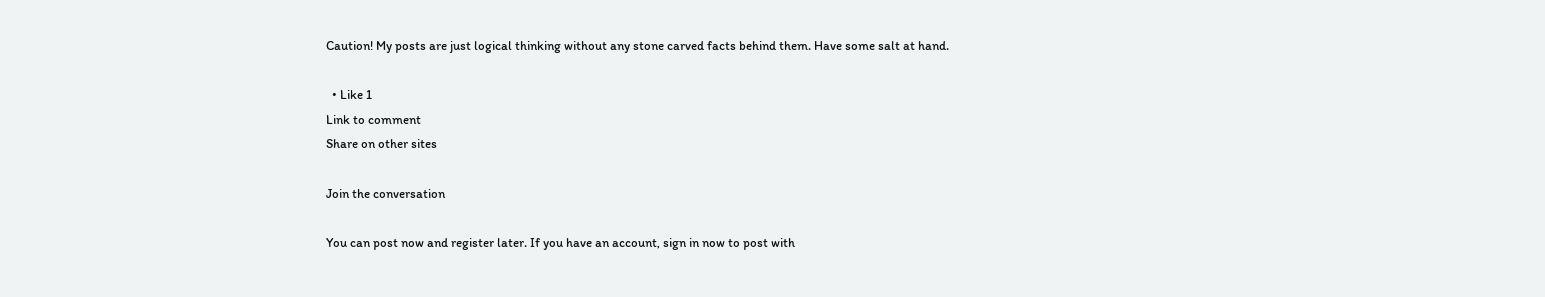Caution! My posts are just logical thinking without any stone carved facts behind them. Have some salt at hand.

  • Like 1
Link to comment
Share on other sites

Join the conversation

You can post now and register later. If you have an account, sign in now to post with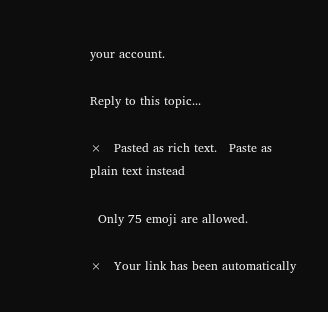your account.

Reply to this topic...

×   Pasted as rich text.   Paste as plain text instead

  Only 75 emoji are allowed.

×   Your link has been automatically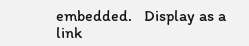embedded.   Display as a link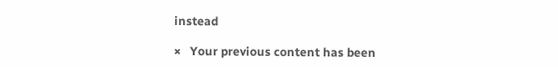instead

×   Your previous content has been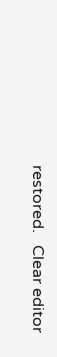restored.   Clear editor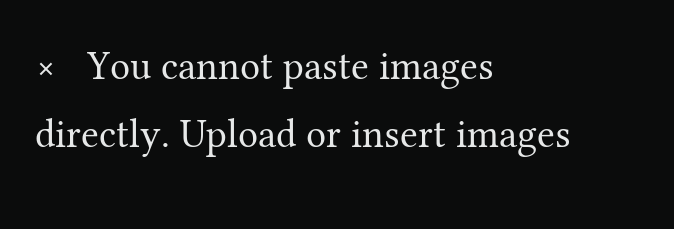×   You cannot paste images directly. Upload or insert images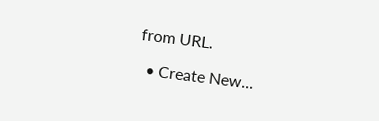from URL.

  • Create New...